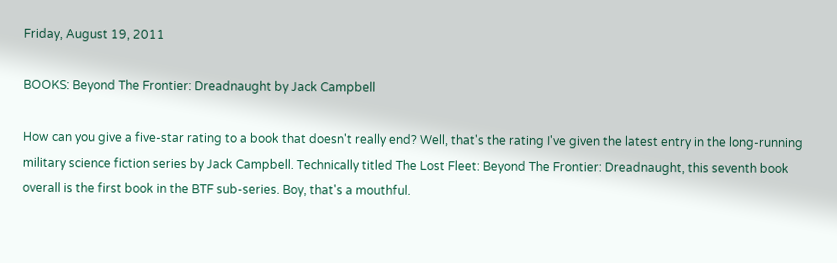Friday, August 19, 2011

BOOKS: Beyond The Frontier: Dreadnaught by Jack Campbell

How can you give a five-star rating to a book that doesn't really end? Well, that's the rating I've given the latest entry in the long-running military science fiction series by Jack Campbell. Technically titled The Lost Fleet: Beyond The Frontier: Dreadnaught, this seventh book overall is the first book in the BTF sub-series. Boy, that's a mouthful.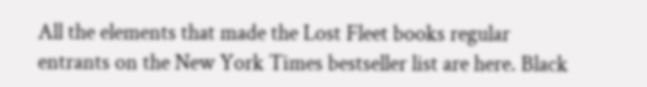All the elements that made the Lost Fleet books regular entrants on the New York Times bestseller list are here. Black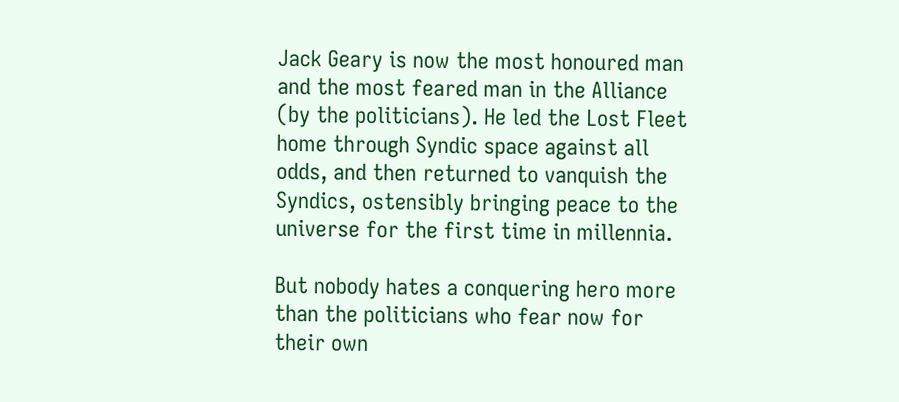Jack Geary is now the most honoured man and the most feared man in the Alliance (by the politicians). He led the Lost Fleet home through Syndic space against all odds, and then returned to vanquish the Syndics, ostensibly bringing peace to the universe for the first time in millennia.

But nobody hates a conquering hero more than the politicians who fear now for their own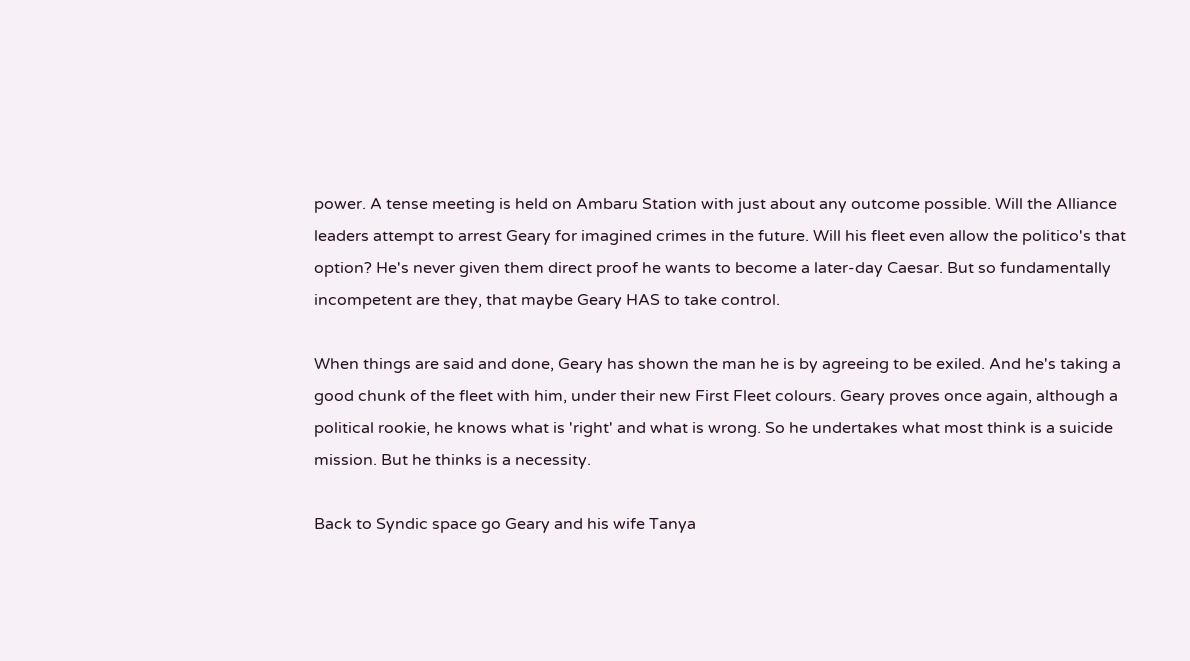power. A tense meeting is held on Ambaru Station with just about any outcome possible. Will the Alliance leaders attempt to arrest Geary for imagined crimes in the future. Will his fleet even allow the politico's that option? He's never given them direct proof he wants to become a later-day Caesar. But so fundamentally incompetent are they, that maybe Geary HAS to take control.

When things are said and done, Geary has shown the man he is by agreeing to be exiled. And he's taking a good chunk of the fleet with him, under their new First Fleet colours. Geary proves once again, although a political rookie, he knows what is 'right' and what is wrong. So he undertakes what most think is a suicide mission. But he thinks is a necessity.

Back to Syndic space go Geary and his wife Tanya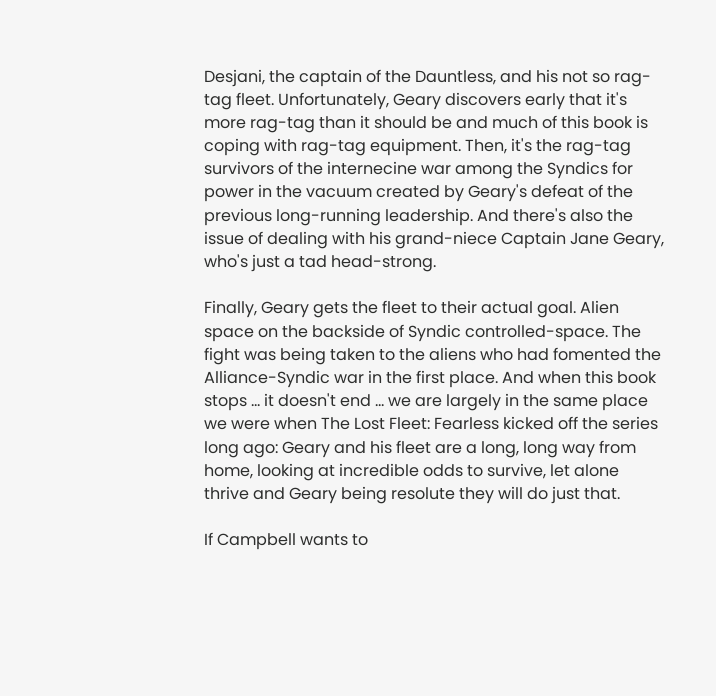Desjani, the captain of the Dauntless, and his not so rag-tag fleet. Unfortunately, Geary discovers early that it's more rag-tag than it should be and much of this book is coping with rag-tag equipment. Then, it's the rag-tag survivors of the internecine war among the Syndics for power in the vacuum created by Geary's defeat of the previous long-running leadership. And there's also the issue of dealing with his grand-niece Captain Jane Geary, who's just a tad head-strong.

Finally, Geary gets the fleet to their actual goal. Alien space on the backside of Syndic controlled-space. The fight was being taken to the aliens who had fomented the Alliance-Syndic war in the first place. And when this book stops ... it doesn't end ... we are largely in the same place we were when The Lost Fleet: Fearless kicked off the series long ago: Geary and his fleet are a long, long way from home, looking at incredible odds to survive, let alone thrive and Geary being resolute they will do just that.

If Campbell wants to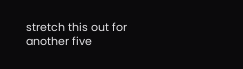stretch this out for another five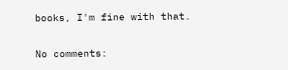books, I'm fine with that.

No comments: